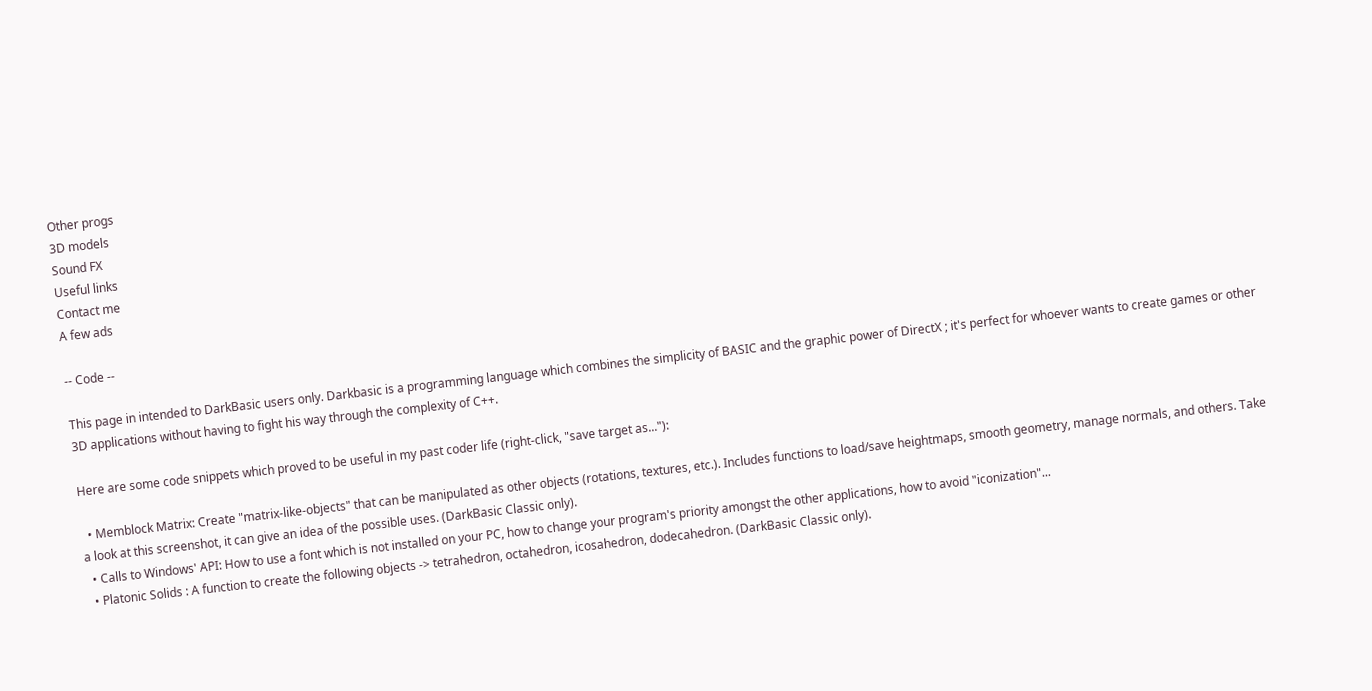Other progs
3D models
Sound FX
Useful links
Contact me
A few ads

-- Code --

This page in intended to DarkBasic users only. Darkbasic is a programming language which combines the simplicity of BASIC and the graphic power of DirectX ; it's perfect for whoever wants to create games or other 3D applications without having to fight his way through the complexity of C++.

Here are some code snippets which proved to be useful in my past coder life (right-click, "save target as..."):

  • Memblock Matrix: Create "matrix-like-objects" that can be manipulated as other objects (rotations, textures, etc.). Includes functions to load/save heightmaps, smooth geometry, manage normals, and others. Take a look at this screenshot, it can give an idea of the possible uses. (DarkBasic Classic only).
  • Calls to Windows' API: How to use a font which is not installed on your PC, how to change your program's priority amongst the other applications, how to avoid "iconization"...
  • Platonic Solids : A function to create the following objects -> tetrahedron, octahedron, icosahedron, dodecahedron. (DarkBasic Classic only).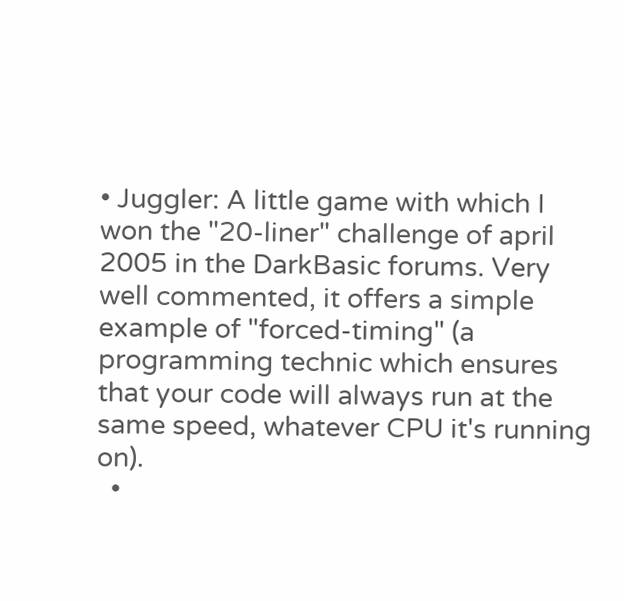• Juggler: A little game with which I won the "20-liner" challenge of april 2005 in the DarkBasic forums. Very well commented, it offers a simple example of "forced-timing" (a programming technic which ensures that your code will always run at the same speed, whatever CPU it's running on).
  •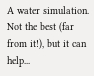A water simulation. Not the best (far from it!), but it can help...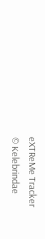eXTReMe Tracker
© Kelebrindae